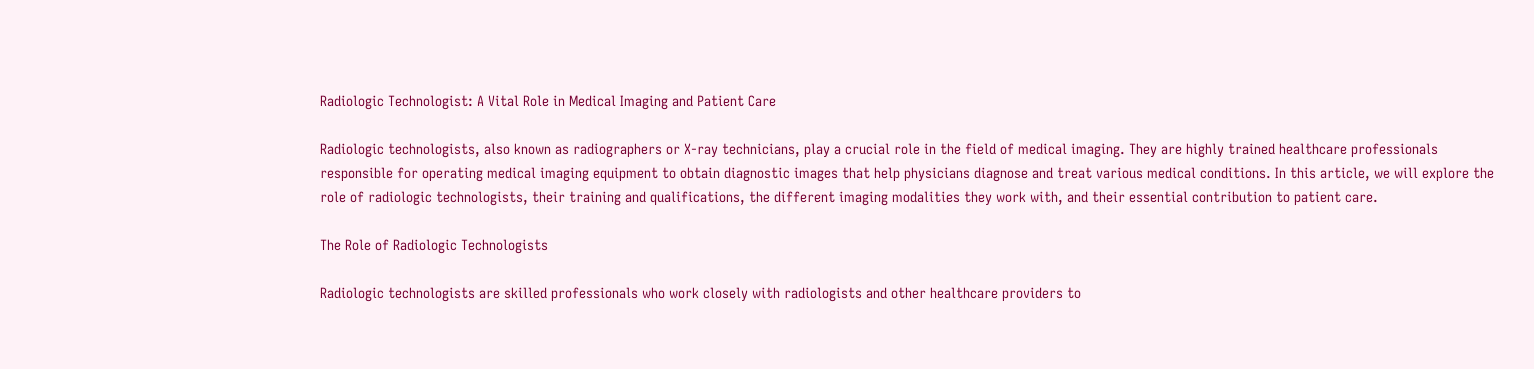Radiologic Technologist: A Vital Role in Medical Imaging and Patient Care

Radiologic technologists, also known as radiographers or X-ray technicians, play a crucial role in the field of medical imaging. They are highly trained healthcare professionals responsible for operating medical imaging equipment to obtain diagnostic images that help physicians diagnose and treat various medical conditions. In this article, we will explore the role of radiologic technologists, their training and qualifications, the different imaging modalities they work with, and their essential contribution to patient care.

The Role of Radiologic Technologists

Radiologic technologists are skilled professionals who work closely with radiologists and other healthcare providers to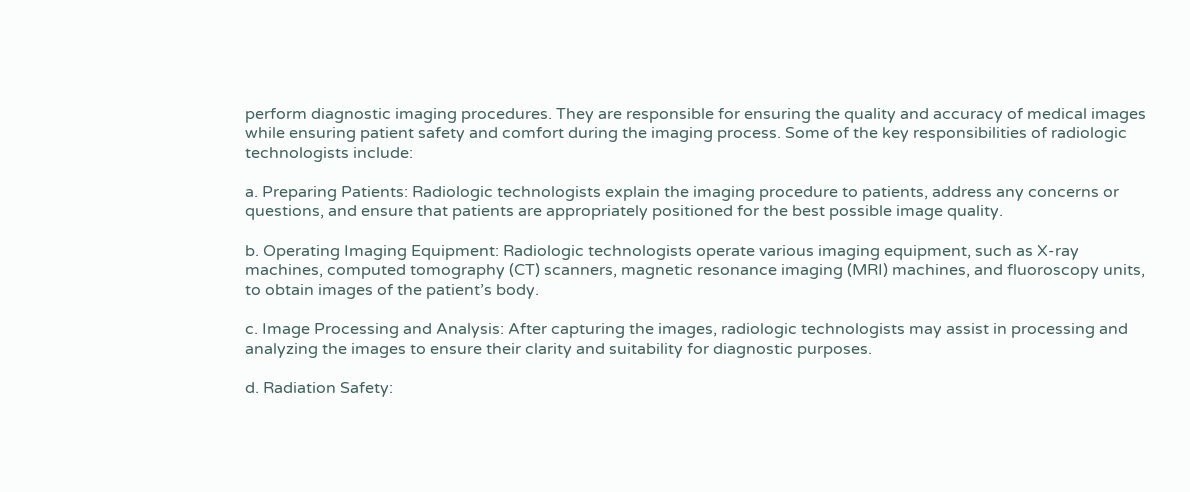perform diagnostic imaging procedures. They are responsible for ensuring the quality and accuracy of medical images while ensuring patient safety and comfort during the imaging process. Some of the key responsibilities of radiologic technologists include:

a. Preparing Patients: Radiologic technologists explain the imaging procedure to patients, address any concerns or questions, and ensure that patients are appropriately positioned for the best possible image quality.

b. Operating Imaging Equipment: Radiologic technologists operate various imaging equipment, such as X-ray machines, computed tomography (CT) scanners, magnetic resonance imaging (MRI) machines, and fluoroscopy units, to obtain images of the patient’s body.

c. Image Processing and Analysis: After capturing the images, radiologic technologists may assist in processing and analyzing the images to ensure their clarity and suitability for diagnostic purposes.

d. Radiation Safety: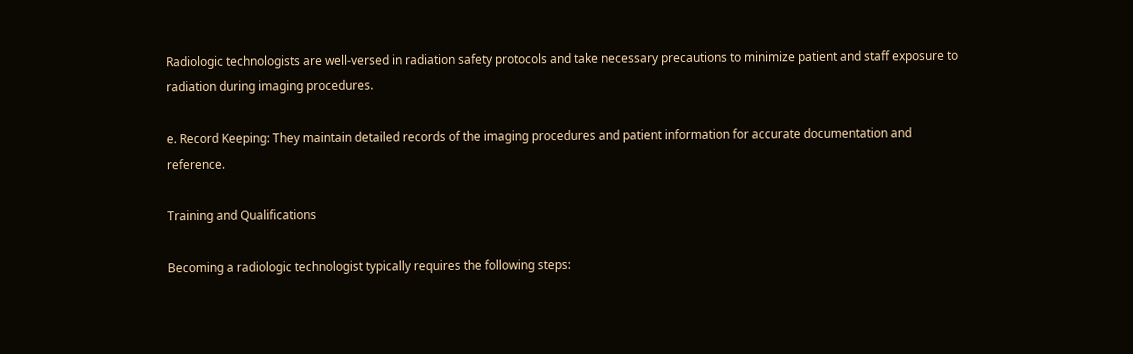Radiologic technologists are well-versed in radiation safety protocols and take necessary precautions to minimize patient and staff exposure to radiation during imaging procedures.

e. Record Keeping: They maintain detailed records of the imaging procedures and patient information for accurate documentation and reference.

Training and Qualifications

Becoming a radiologic technologist typically requires the following steps: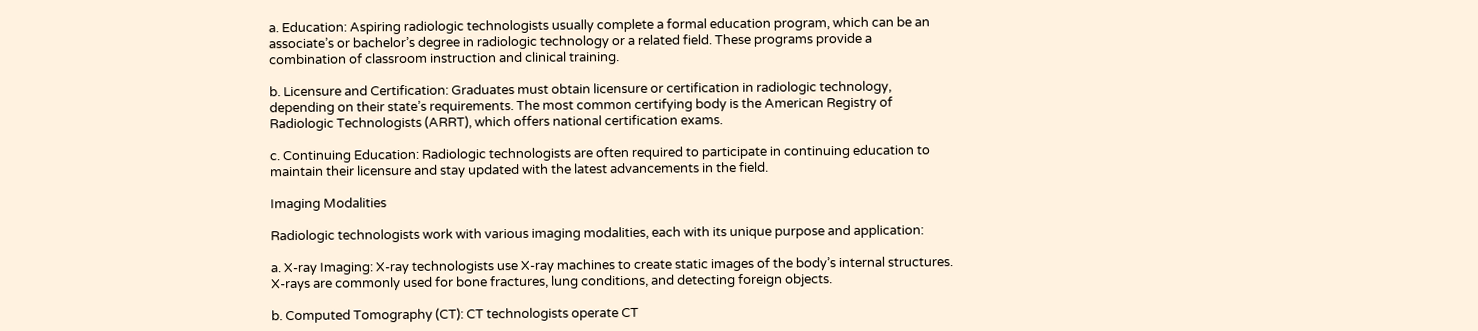a. Education: Aspiring radiologic technologists usually complete a formal education program, which can be an associate’s or bachelor’s degree in radiologic technology or a related field. These programs provide a combination of classroom instruction and clinical training.

b. Licensure and Certification: Graduates must obtain licensure or certification in radiologic technology, depending on their state’s requirements. The most common certifying body is the American Registry of Radiologic Technologists (ARRT), which offers national certification exams.

c. Continuing Education: Radiologic technologists are often required to participate in continuing education to maintain their licensure and stay updated with the latest advancements in the field.

Imaging Modalities

Radiologic technologists work with various imaging modalities, each with its unique purpose and application:

a. X-ray Imaging: X-ray technologists use X-ray machines to create static images of the body’s internal structures. X-rays are commonly used for bone fractures, lung conditions, and detecting foreign objects.

b. Computed Tomography (CT): CT technologists operate CT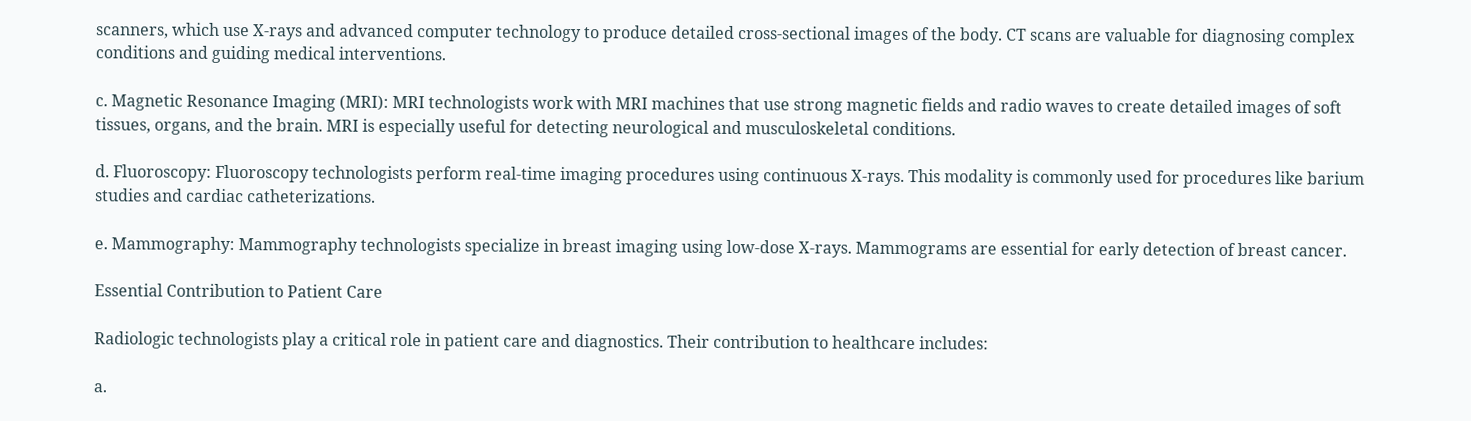scanners, which use X-rays and advanced computer technology to produce detailed cross-sectional images of the body. CT scans are valuable for diagnosing complex conditions and guiding medical interventions.

c. Magnetic Resonance Imaging (MRI): MRI technologists work with MRI machines that use strong magnetic fields and radio waves to create detailed images of soft tissues, organs, and the brain. MRI is especially useful for detecting neurological and musculoskeletal conditions.

d. Fluoroscopy: Fluoroscopy technologists perform real-time imaging procedures using continuous X-rays. This modality is commonly used for procedures like barium studies and cardiac catheterizations.

e. Mammography: Mammography technologists specialize in breast imaging using low-dose X-rays. Mammograms are essential for early detection of breast cancer.

Essential Contribution to Patient Care

Radiologic technologists play a critical role in patient care and diagnostics. Their contribution to healthcare includes:

a.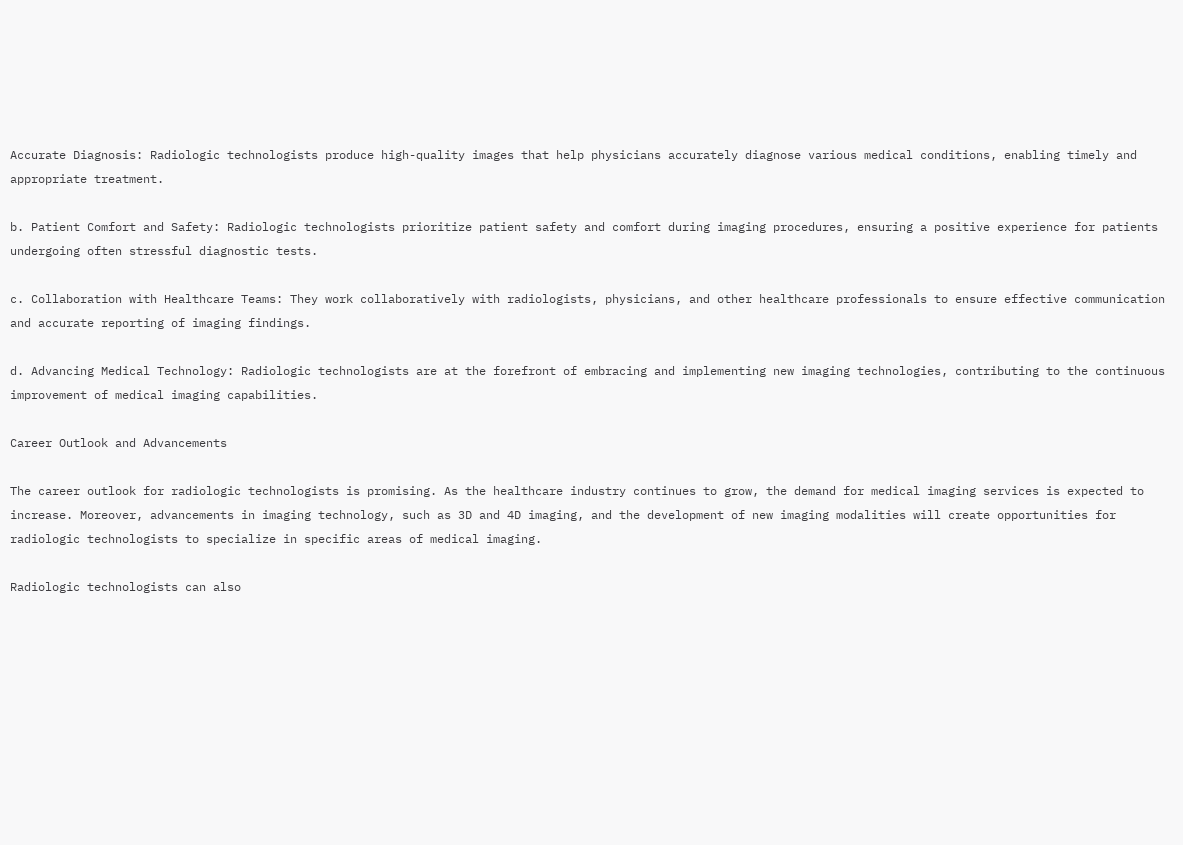Accurate Diagnosis: Radiologic technologists produce high-quality images that help physicians accurately diagnose various medical conditions, enabling timely and appropriate treatment.

b. Patient Comfort and Safety: Radiologic technologists prioritize patient safety and comfort during imaging procedures, ensuring a positive experience for patients undergoing often stressful diagnostic tests.

c. Collaboration with Healthcare Teams: They work collaboratively with radiologists, physicians, and other healthcare professionals to ensure effective communication and accurate reporting of imaging findings.

d. Advancing Medical Technology: Radiologic technologists are at the forefront of embracing and implementing new imaging technologies, contributing to the continuous improvement of medical imaging capabilities.

Career Outlook and Advancements

The career outlook for radiologic technologists is promising. As the healthcare industry continues to grow, the demand for medical imaging services is expected to increase. Moreover, advancements in imaging technology, such as 3D and 4D imaging, and the development of new imaging modalities will create opportunities for radiologic technologists to specialize in specific areas of medical imaging.

Radiologic technologists can also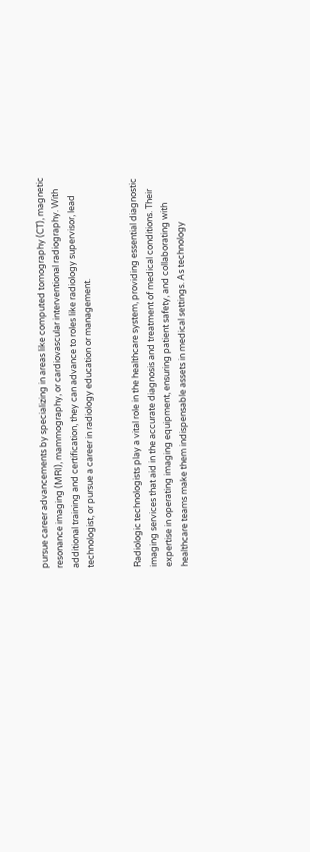pursue career advancements by specializing in areas like computed tomography (CT), magnetic resonance imaging (MRI), mammography, or cardiovascular interventional radiography. With additional training and certification, they can advance to roles like radiology supervisor, lead technologist, or pursue a career in radiology education or management.


Radiologic technologists play a vital role in the healthcare system, providing essential diagnostic imaging services that aid in the accurate diagnosis and treatment of medical conditions. Their expertise in operating imaging equipment, ensuring patient safety, and collaborating with healthcare teams make them indispensable assets in medical settings. As technology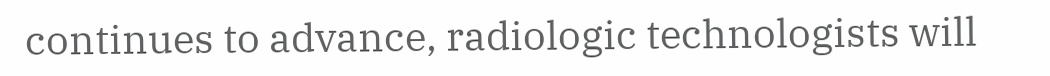continues to advance, radiologic technologists will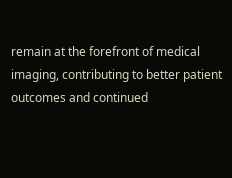remain at the forefront of medical imaging, contributing to better patient outcomes and continued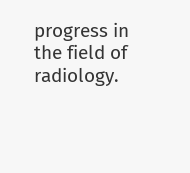progress in the field of radiology.